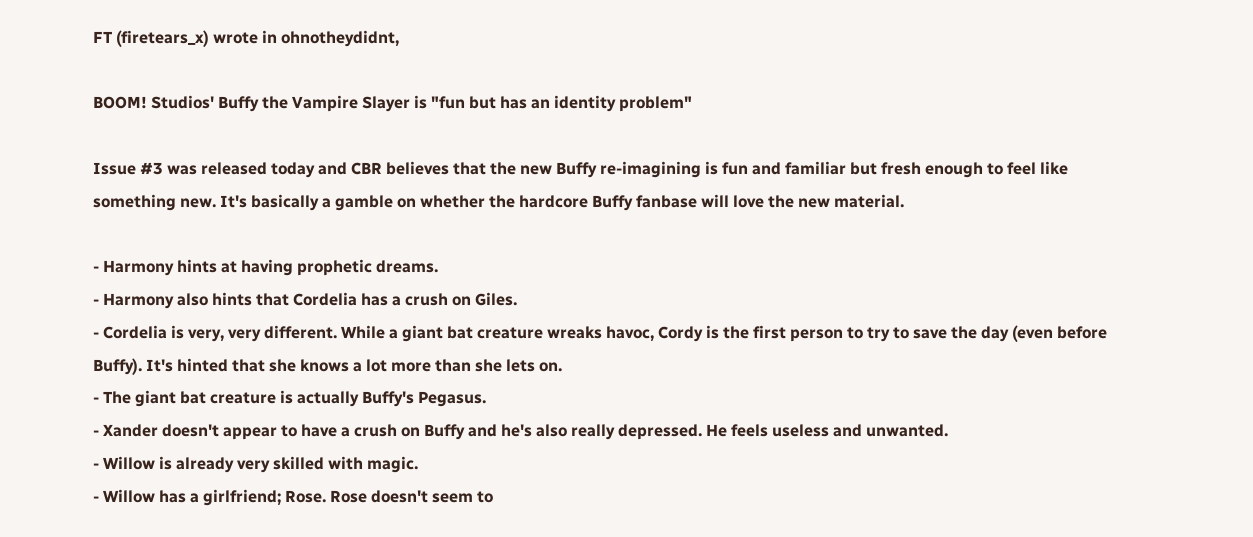FT (firetears_x) wrote in ohnotheydidnt,

BOOM! Studios' Buffy the Vampire Slayer is "fun but has an identity problem"

Issue #3 was released today and CBR believes that the new Buffy re-imagining is fun and familiar but fresh enough to feel like something new. It's basically a gamble on whether the hardcore Buffy fanbase will love the new material.

- Harmony hints at having prophetic dreams.
- Harmony also hints that Cordelia has a crush on Giles.
- Cordelia is very, very different. While a giant bat creature wreaks havoc, Cordy is the first person to try to save the day (even before Buffy). It's hinted that she knows a lot more than she lets on.
- The giant bat creature is actually Buffy's Pegasus.
- Xander doesn't appear to have a crush on Buffy and he's also really depressed. He feels useless and unwanted.
- Willow is already very skilled with magic.
- Willow has a girlfriend; Rose. Rose doesn't seem to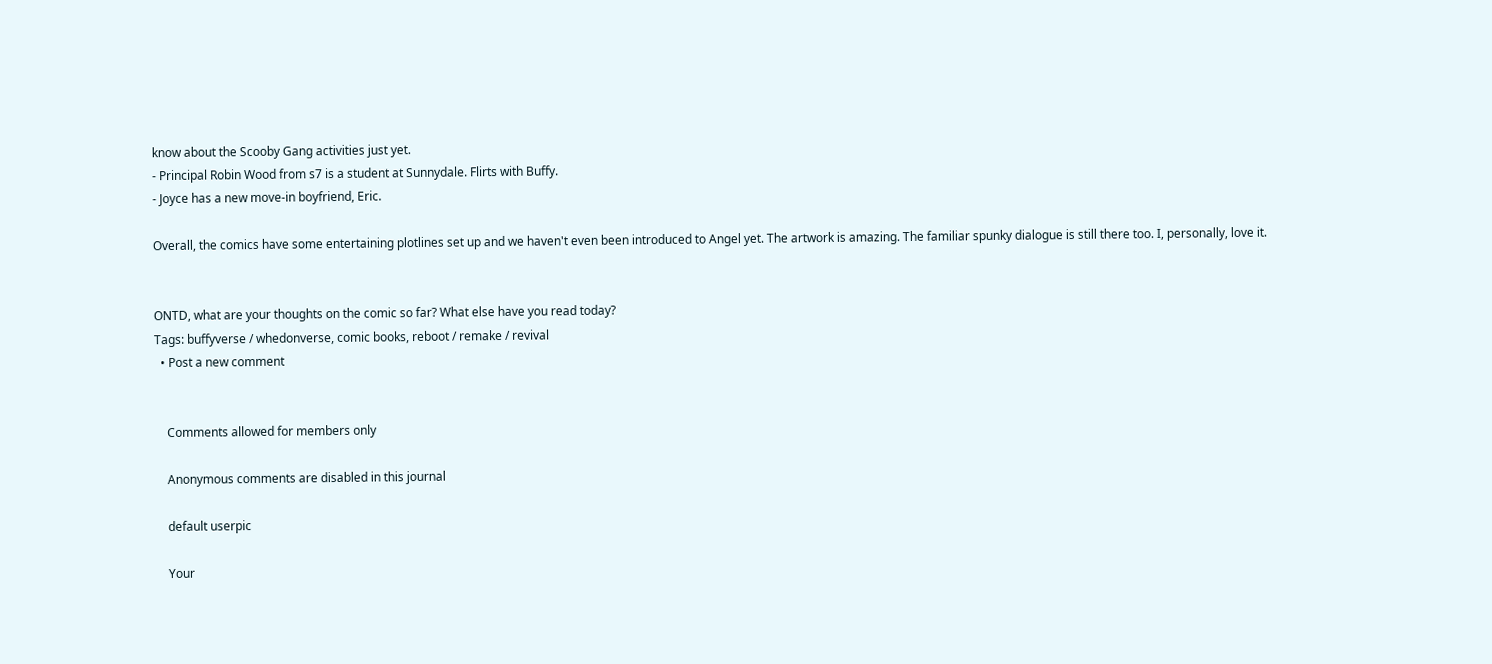know about the Scooby Gang activities just yet.
- Principal Robin Wood from s7 is a student at Sunnydale. Flirts with Buffy.
- Joyce has a new move-in boyfriend, Eric.

Overall, the comics have some entertaining plotlines set up and we haven't even been introduced to Angel yet. The artwork is amazing. The familiar spunky dialogue is still there too. I, personally, love it.


ONTD, what are your thoughts on the comic so far? What else have you read today?
Tags: buffyverse / whedonverse, comic books, reboot / remake / revival
  • Post a new comment


    Comments allowed for members only

    Anonymous comments are disabled in this journal

    default userpic

    Your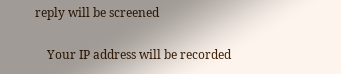reply will be screened

    Your IP address will be recorded